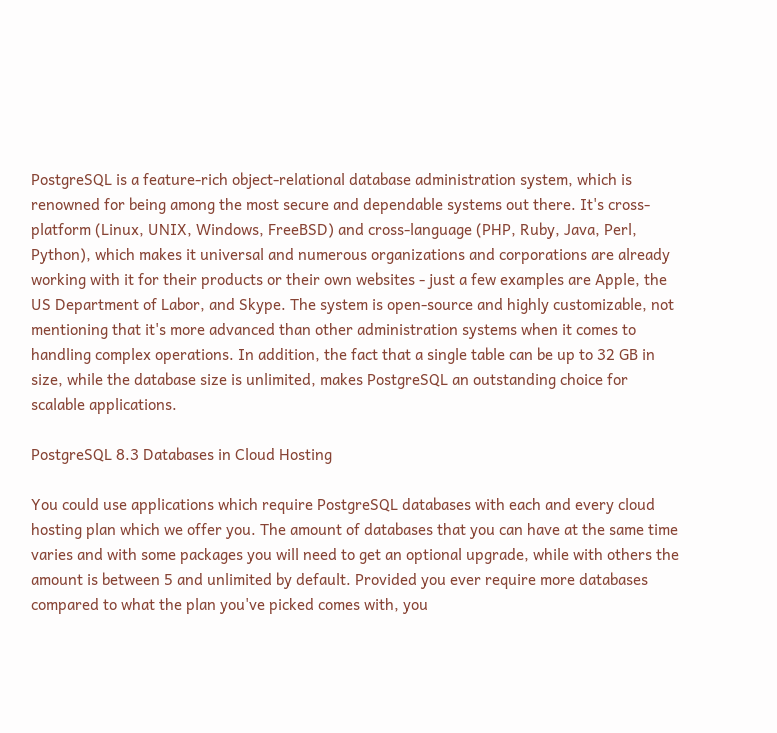PostgreSQL is a feature-rich object-relational database administration system, which is renowned for being among the most secure and dependable systems out there. It's cross-platform (Linux, UNIX, Windows, FreeBSD) and cross-language (PHP, Ruby, Java, Perl, Python), which makes it universal and numerous organizations and corporations are already working with it for their products or their own websites - just a few examples are Apple, the US Department of Labor, and Skype. The system is open-source and highly customizable, not mentioning that it's more advanced than other administration systems when it comes to handling complex operations. In addition, the fact that a single table can be up to 32 GB in size, while the database size is unlimited, makes PostgreSQL an outstanding choice for scalable applications.

PostgreSQL 8.3 Databases in Cloud Hosting

You could use applications which require PostgreSQL databases with each and every cloud hosting plan which we offer you. The amount of databases that you can have at the same time varies and with some packages you will need to get an optional upgrade, while with others the amount is between 5 and unlimited by default. Provided you ever require more databases compared to what the plan you've picked comes with, you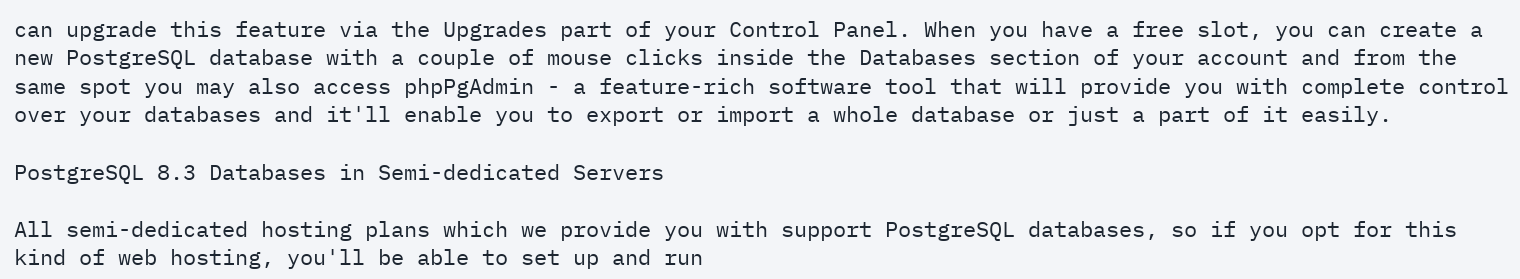can upgrade this feature via the Upgrades part of your Control Panel. When you have a free slot, you can create a new PostgreSQL database with a couple of mouse clicks inside the Databases section of your account and from the same spot you may also access phpPgAdmin - a feature-rich software tool that will provide you with complete control over your databases and it'll enable you to export or import a whole database or just a part of it easily.

PostgreSQL 8.3 Databases in Semi-dedicated Servers

All semi-dedicated hosting plans which we provide you with support PostgreSQL databases, so if you opt for this kind of web hosting, you'll be able to set up and run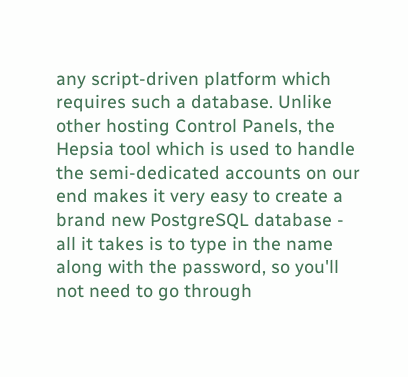any script-driven platform which requires such a database. Unlike other hosting Control Panels, the Hepsia tool which is used to handle the semi-dedicated accounts on our end makes it very easy to create a brand new PostgreSQL database - all it takes is to type in the name along with the password, so you'll not need to go through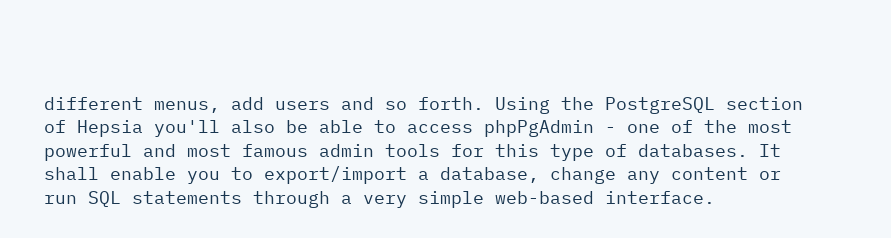different menus, add users and so forth. Using the PostgreSQL section of Hepsia you'll also be able to access phpPgAdmin - one of the most powerful and most famous admin tools for this type of databases. It shall enable you to export/import a database, change any content or run SQL statements through a very simple web-based interface.